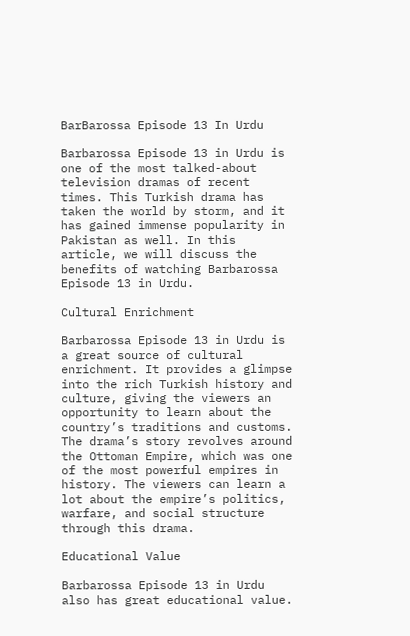BarBarossa Episode 13 In Urdu

Barbarossa Episode 13 in Urdu is one of the most talked-about television dramas of recent times. This Turkish drama has taken the world by storm, and it has gained immense popularity in Pakistan as well. In this article, we will discuss the benefits of watching Barbarossa Episode 13 in Urdu.

Cultural Enrichment

Barbarossa Episode 13 in Urdu is a great source of cultural enrichment. It provides a glimpse into the rich Turkish history and culture, giving the viewers an opportunity to learn about the country’s traditions and customs. The drama’s story revolves around the Ottoman Empire, which was one of the most powerful empires in history. The viewers can learn a lot about the empire’s politics, warfare, and social structure through this drama.

Educational Value

Barbarossa Episode 13 in Urdu also has great educational value.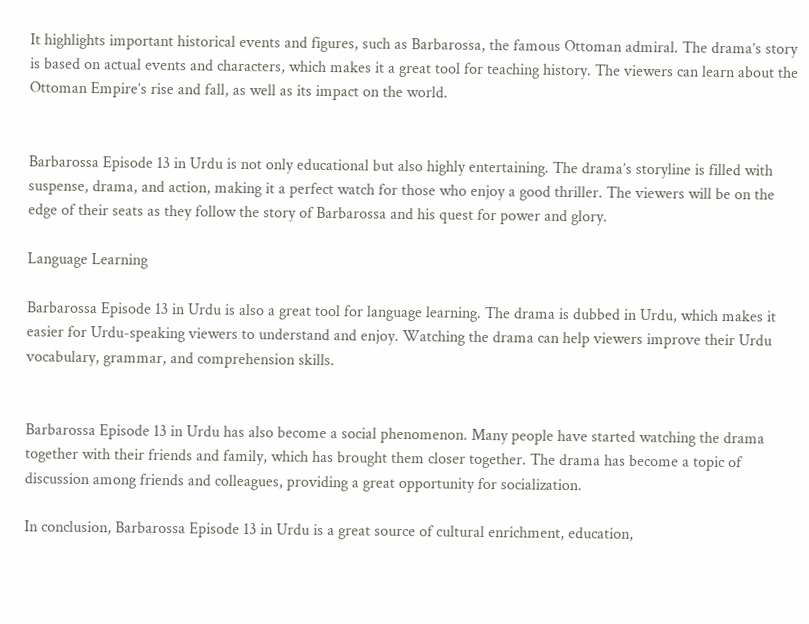It highlights important historical events and figures, such as Barbarossa, the famous Ottoman admiral. The drama’s story is based on actual events and characters, which makes it a great tool for teaching history. The viewers can learn about the Ottoman Empire’s rise and fall, as well as its impact on the world.


Barbarossa Episode 13 in Urdu is not only educational but also highly entertaining. The drama’s storyline is filled with suspense, drama, and action, making it a perfect watch for those who enjoy a good thriller. The viewers will be on the edge of their seats as they follow the story of Barbarossa and his quest for power and glory.

Language Learning

Barbarossa Episode 13 in Urdu is also a great tool for language learning. The drama is dubbed in Urdu, which makes it easier for Urdu-speaking viewers to understand and enjoy. Watching the drama can help viewers improve their Urdu vocabulary, grammar, and comprehension skills.


Barbarossa Episode 13 in Urdu has also become a social phenomenon. Many people have started watching the drama together with their friends and family, which has brought them closer together. The drama has become a topic of discussion among friends and colleagues, providing a great opportunity for socialization.

In conclusion, Barbarossa Episode 13 in Urdu is a great source of cultural enrichment, education,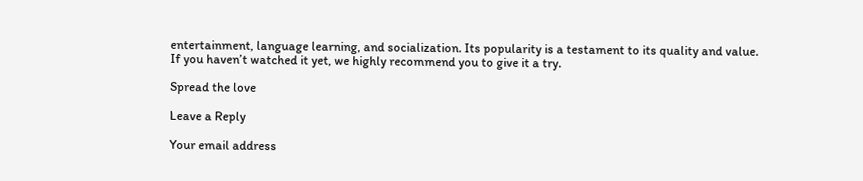entertainment, language learning, and socialization. Its popularity is a testament to its quality and value. If you haven’t watched it yet, we highly recommend you to give it a try.

Spread the love

Leave a Reply

Your email address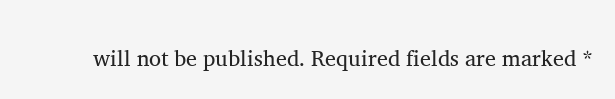will not be published. Required fields are marked *